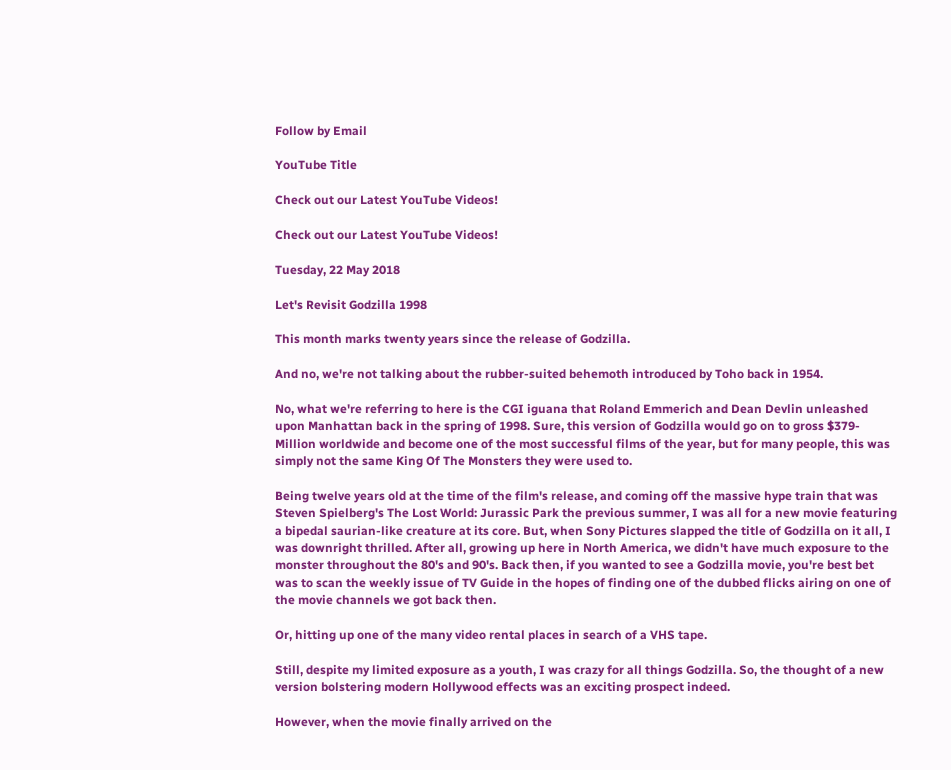Follow by Email

YouTube Title

Check out our Latest YouTube Videos!

Check out our Latest YouTube Videos!

Tuesday, 22 May 2018

Let's Revisit Godzilla 1998

This month marks twenty years since the release of Godzilla.

And no, we're not talking about the rubber-suited behemoth introduced by Toho back in 1954.

No, what we're referring to here is the CGI iguana that Roland Emmerich and Dean Devlin unleashed upon Manhattan back in the spring of 1998. Sure, this version of Godzilla would go on to gross $379-Million worldwide and become one of the most successful films of the year, but for many people, this was simply not the same King Of The Monsters they were used to.

Being twelve years old at the time of the film's release, and coming off the massive hype train that was Steven Spielberg's The Lost World: Jurassic Park the previous summer, I was all for a new movie featuring a bipedal saurian-like creature at its core. But, when Sony Pictures slapped the title of Godzilla on it all, I was downright thrilled. After all, growing up here in North America, we didn't have much exposure to the monster throughout the 80's and 90's. Back then, if you wanted to see a Godzilla movie, you're best bet was to scan the weekly issue of TV Guide in the hopes of finding one of the dubbed flicks airing on one of the movie channels we got back then.

Or, hitting up one of the many video rental places in search of a VHS tape.

Still, despite my limited exposure as a youth, I was crazy for all things Godzilla. So, the thought of a new version bolstering modern Hollywood effects was an exciting prospect indeed.

However, when the movie finally arrived on the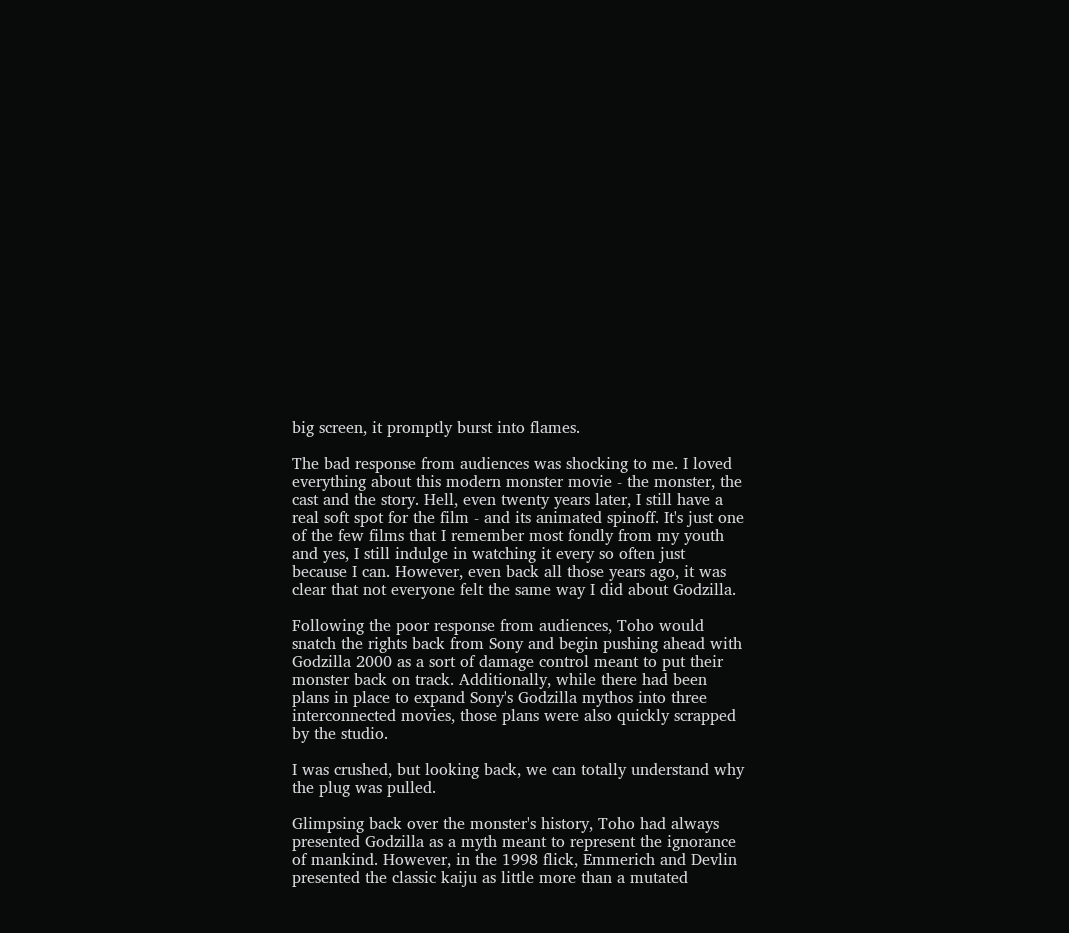big screen, it promptly burst into flames.

The bad response from audiences was shocking to me. I loved everything about this modern monster movie - the monster, the cast and the story. Hell, even twenty years later, I still have a real soft spot for the film - and its animated spinoff. It's just one of the few films that I remember most fondly from my youth and yes, I still indulge in watching it every so often just because I can. However, even back all those years ago, it was clear that not everyone felt the same way I did about Godzilla.

Following the poor response from audiences, Toho would snatch the rights back from Sony and begin pushing ahead with Godzilla 2000 as a sort of damage control meant to put their monster back on track. Additionally, while there had been plans in place to expand Sony's Godzilla mythos into three interconnected movies, those plans were also quickly scrapped by the studio.

I was crushed, but looking back, we can totally understand why the plug was pulled.

Glimpsing back over the monster's history, Toho had always presented Godzilla as a myth meant to represent the ignorance of mankind. However, in the 1998 flick, Emmerich and Devlin presented the classic kaiju as little more than a mutated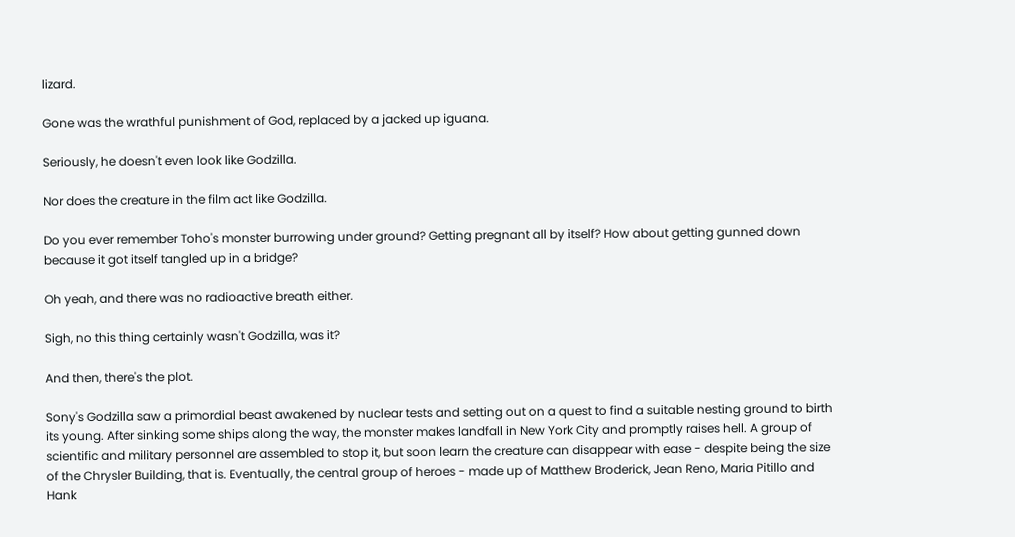lizard.

Gone was the wrathful punishment of God, replaced by a jacked up iguana.

Seriously, he doesn't even look like Godzilla.

Nor does the creature in the film act like Godzilla.

Do you ever remember Toho's monster burrowing under ground? Getting pregnant all by itself? How about getting gunned down because it got itself tangled up in a bridge?

Oh yeah, and there was no radioactive breath either.

Sigh, no this thing certainly wasn't Godzilla, was it?

And then, there's the plot.

Sony's Godzilla saw a primordial beast awakened by nuclear tests and setting out on a quest to find a suitable nesting ground to birth its young. After sinking some ships along the way, the monster makes landfall in New York City and promptly raises hell. A group of scientific and military personnel are assembled to stop it, but soon learn the creature can disappear with ease - despite being the size of the Chrysler Building, that is. Eventually, the central group of heroes - made up of Matthew Broderick, Jean Reno, Maria Pitillo and Hank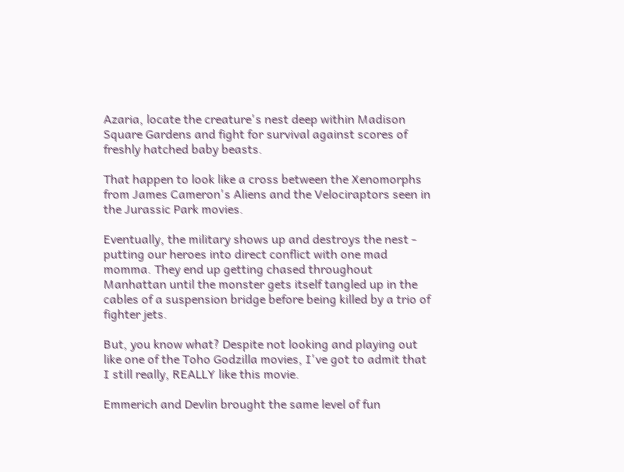Azaria, locate the creature's nest deep within Madison Square Gardens and fight for survival against scores of freshly hatched baby beasts.

That happen to look like a cross between the Xenomorphs from James Cameron's Aliens and the Velociraptors seen in the Jurassic Park movies.

Eventually, the military shows up and destroys the nest - putting our heroes into direct conflict with one mad momma. They end up getting chased throughout Manhattan until the monster gets itself tangled up in the cables of a suspension bridge before being killed by a trio of fighter jets.

But, you know what? Despite not looking and playing out like one of the Toho Godzilla movies, I've got to admit that I still really, REALLY like this movie.

Emmerich and Devlin brought the same level of fun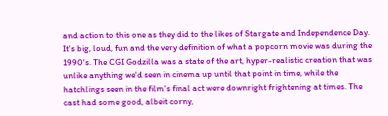and action to this one as they did to the likes of Stargate and Independence Day. It's big, loud, fun and the very definition of what a popcorn movie was during the 1990's. The CGI Godzilla was a state of the art, hyper-realistic creation that was unlike anything we'd seen in cinema up until that point in time, while the hatchlings seen in the film's final act were downright frightening at times. The cast had some good, albeit corny,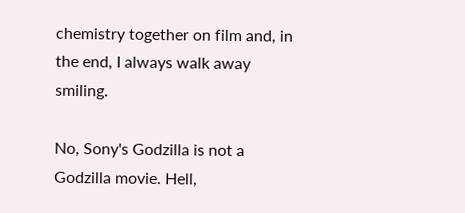chemistry together on film and, in the end, I always walk away smiling.

No, Sony's Godzilla is not a Godzilla movie. Hell,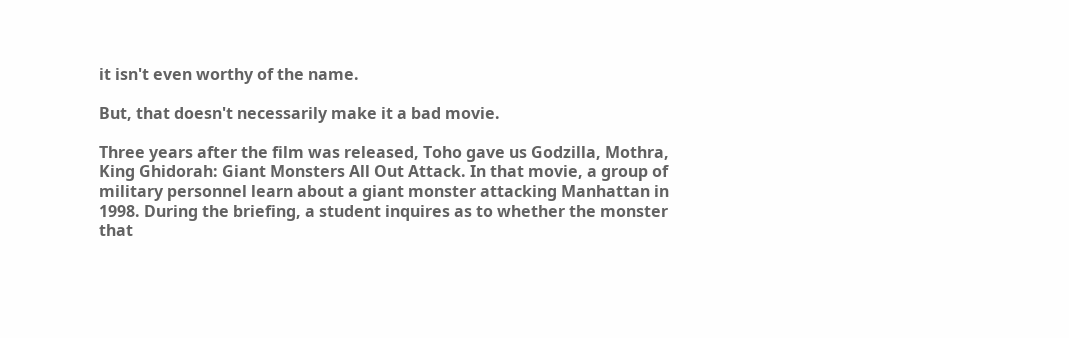it isn't even worthy of the name.

But, that doesn't necessarily make it a bad movie.

Three years after the film was released, Toho gave us Godzilla, Mothra, King Ghidorah: Giant Monsters All Out Attack. In that movie, a group of military personnel learn about a giant monster attacking Manhattan in 1998. During the briefing, a student inquires as to whether the monster that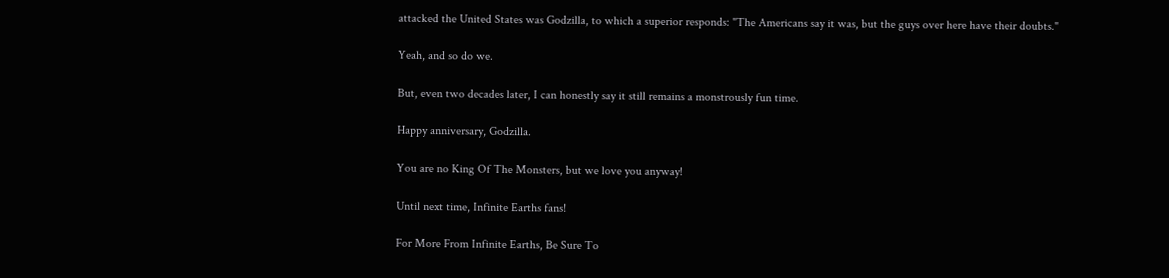attacked the United States was Godzilla, to which a superior responds: "The Americans say it was, but the guys over here have their doubts."

Yeah, and so do we.

But, even two decades later, I can honestly say it still remains a monstrously fun time.

Happy anniversary, Godzilla.

You are no King Of The Monsters, but we love you anyway!

Until next time, Infinite Earths fans!

For More From Infinite Earths, Be Sure To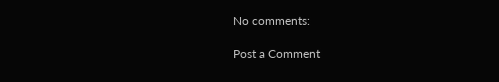No comments:

Post a Comment